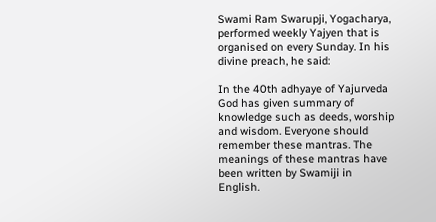Swami Ram Swarupji, Yogacharya, performed weekly Yajyen that is organised on every Sunday. In his divine preach, he said:

In the 40th adhyaye of Yajurveda God has given summary of knowledge such as deeds, worship and wisdom. Everyone should remember these mantras. The meanings of these mantras have been written by Swamiji in English.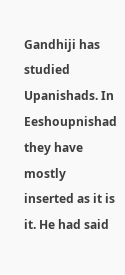Gandhiji has studied Upanishads. In Eeshoupnishad they have mostly inserted as it is it. He had said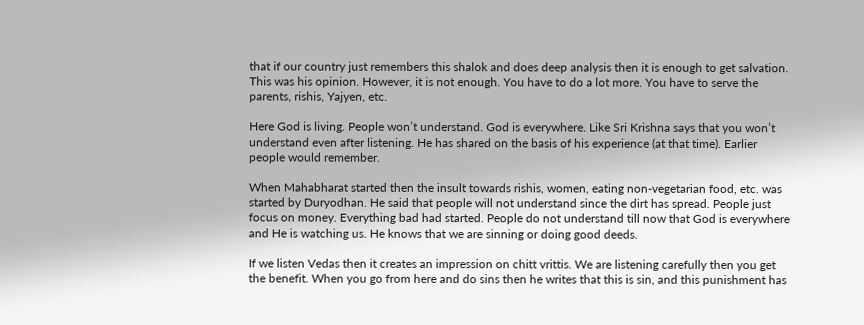that if our country just remembers this shalok and does deep analysis then it is enough to get salvation. This was his opinion. However, it is not enough. You have to do a lot more. You have to serve the parents, rishis, Yajyen, etc.

Here God is living. People won’t understand. God is everywhere. Like Sri Krishna says that you won’t understand even after listening. He has shared on the basis of his experience (at that time). Earlier people would remember.

When Mahabharat started then the insult towards rishis, women, eating non-vegetarian food, etc. was started by Duryodhan. He said that people will not understand since the dirt has spread. People just focus on money. Everything bad had started. People do not understand till now that God is everywhere and He is watching us. He knows that we are sinning or doing good deeds.

If we listen Vedas then it creates an impression on chitt vrittis. We are listening carefully then you get the benefit. When you go from here and do sins then he writes that this is sin, and this punishment has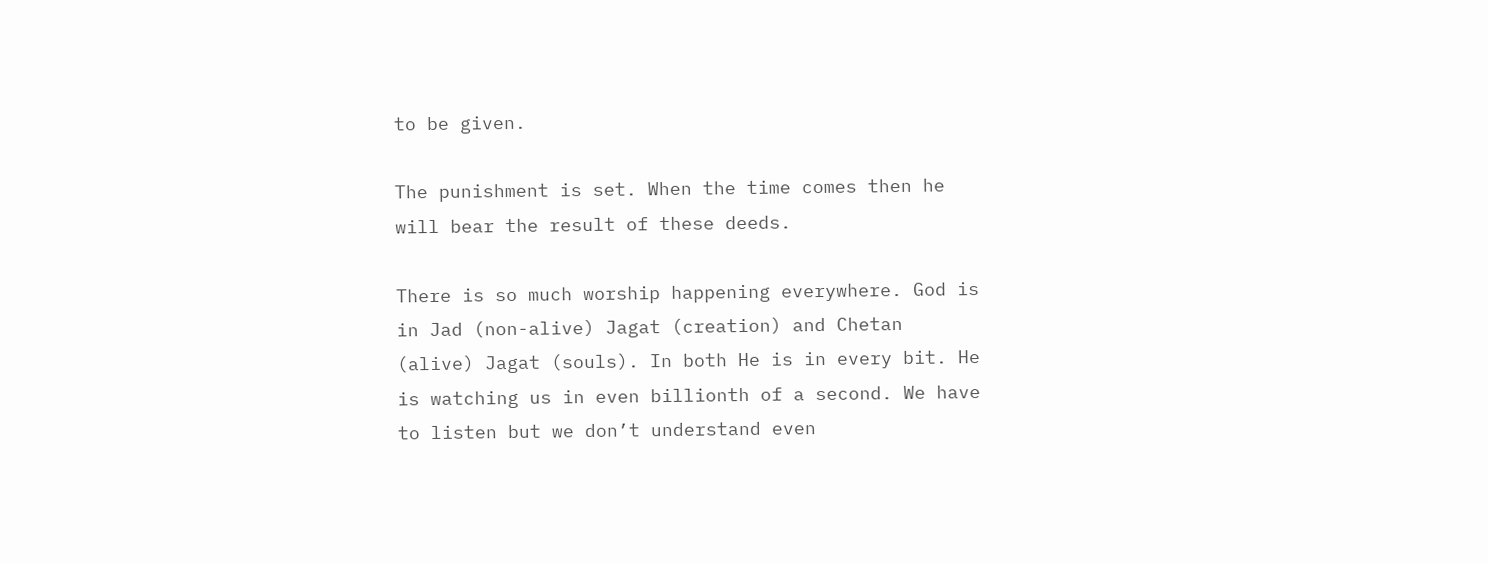to be given.

The punishment is set. When the time comes then he will bear the result of these deeds.

There is so much worship happening everywhere. God is in Jad (non-alive) Jagat (creation) and Chetan (alive) Jagat (souls). In both He is in every bit. He is watching us in even billionth of a second. We have to listen but we don’t understand even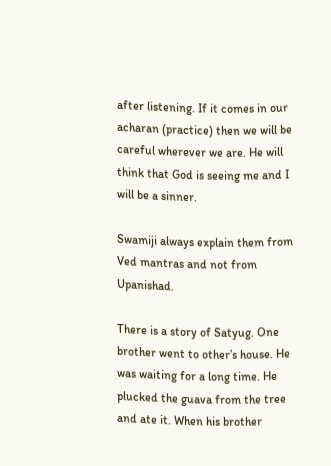after listening. If it comes in our acharan (practice) then we will be careful wherever we are. He will think that God is seeing me and I will be a sinner.

Swamiji always explain them from Ved mantras and not from Upanishad.

There is a story of Satyug. One brother went to other’s house. He was waiting for a long time. He plucked the guava from the tree and ate it. When his brother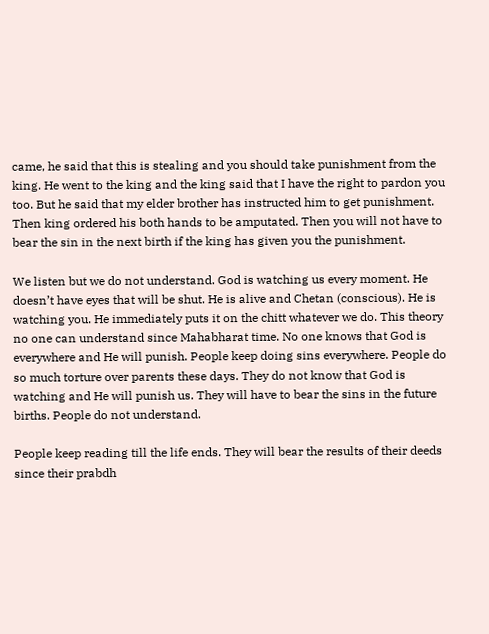came, he said that this is stealing and you should take punishment from the king. He went to the king and the king said that I have the right to pardon you too. But he said that my elder brother has instructed him to get punishment. Then king ordered his both hands to be amputated. Then you will not have to bear the sin in the next birth if the king has given you the punishment.

We listen but we do not understand. God is watching us every moment. He doesn’t have eyes that will be shut. He is alive and Chetan (conscious). He is watching you. He immediately puts it on the chitt whatever we do. This theory no one can understand since Mahabharat time. No one knows that God is everywhere and He will punish. People keep doing sins everywhere. People do so much torture over parents these days. They do not know that God is watching and He will punish us. They will have to bear the sins in the future births. People do not understand.

People keep reading till the life ends. They will bear the results of their deeds since their prabdh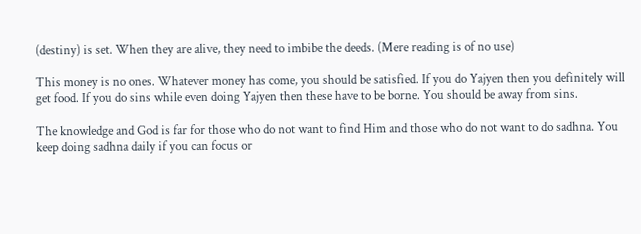(destiny) is set. When they are alive, they need to imbibe the deeds. (Mere reading is of no use)

This money is no ones. Whatever money has come, you should be satisfied. If you do Yajyen then you definitely will get food. If you do sins while even doing Yajyen then these have to be borne. You should be away from sins.

The knowledge and God is far for those who do not want to find Him and those who do not want to do sadhna. You keep doing sadhna daily if you can focus or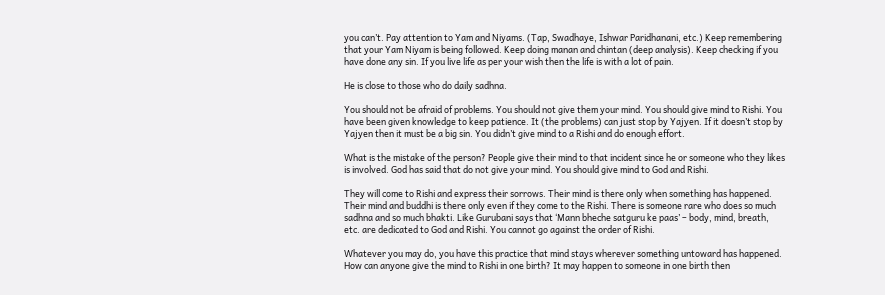you can’t. Pay attention to Yam and Niyams. (Tap, Swadhaye, Ishwar Paridhanani, etc.) Keep remembering that your Yam Niyam is being followed. Keep doing manan and chintan (deep analysis). Keep checking if you have done any sin. If you live life as per your wish then the life is with a lot of pain.

He is close to those who do daily sadhna.

You should not be afraid of problems. You should not give them your mind. You should give mind to Rishi. You have been given knowledge to keep patience. It (the problems) can just stop by Yajyen. If it doesn’t stop by Yajyen then it must be a big sin. You didn’t give mind to a Rishi and do enough effort.

What is the mistake of the person? People give their mind to that incident since he or someone who they likes is involved. God has said that do not give your mind. You should give mind to God and Rishi.

They will come to Rishi and express their sorrows. Their mind is there only when something has happened. Their mind and buddhi is there only even if they come to the Rishi. There is someone rare who does so much sadhna and so much bhakti. Like Gurubani says that ‘Mann bheche satguru ke paas’ – body, mind, breath, etc. are dedicated to God and Rishi. You cannot go against the order of Rishi.

Whatever you may do, you have this practice that mind stays wherever something untoward has happened. How can anyone give the mind to Rishi in one birth? It may happen to someone in one birth then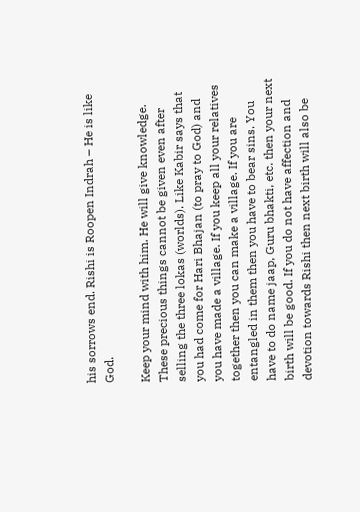his sorrows end. Rishi is Roopen Indrah – He is like God.

Keep your mind with him. He will give knowledge. These precious things cannot be given even after selling the three lokas (worlds). Like Kabir says that you had come for Hari Bhajan (to pray to God) and you have made a village. If you keep all your relatives together then you can make a village. If you are entangled in them then you have to bear sins. You have to do name jaap, Guru bhakti, etc. then your next birth will be good. If you do not have affection and devotion towards Rishi then next birth will also be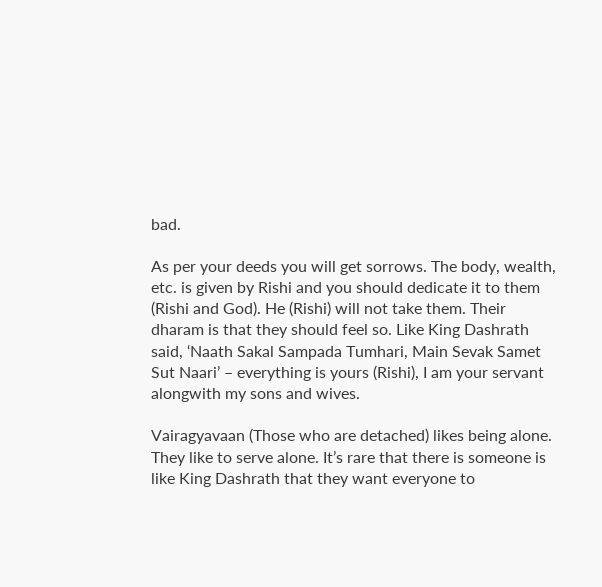bad.

As per your deeds you will get sorrows. The body, wealth, etc. is given by Rishi and you should dedicate it to them (Rishi and God). He (Rishi) will not take them. Their dharam is that they should feel so. Like King Dashrath said, ‘Naath Sakal Sampada Tumhari, Main Sevak Samet Sut Naari’ – everything is yours (Rishi), I am your servant alongwith my sons and wives.

Vairagyavaan (Those who are detached) likes being alone. They like to serve alone. It’s rare that there is someone is like King Dashrath that they want everyone to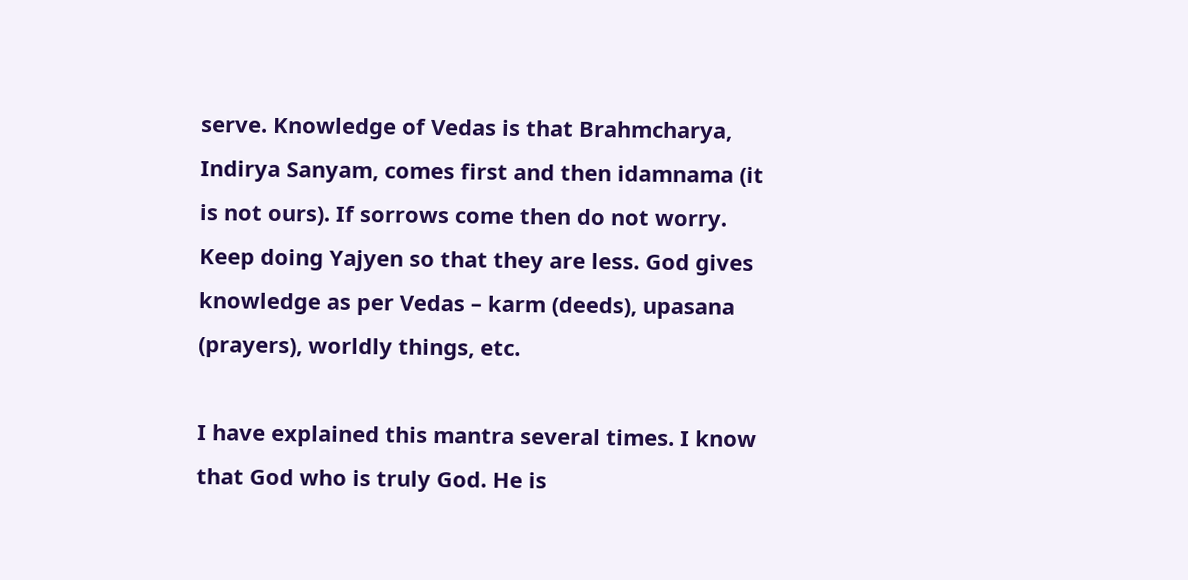serve. Knowledge of Vedas is that Brahmcharya, Indirya Sanyam, comes first and then idamnama (it is not ours). If sorrows come then do not worry. Keep doing Yajyen so that they are less. God gives knowledge as per Vedas – karm (deeds), upasana (prayers), worldly things, etc.

I have explained this mantra several times. I know that God who is truly God. He is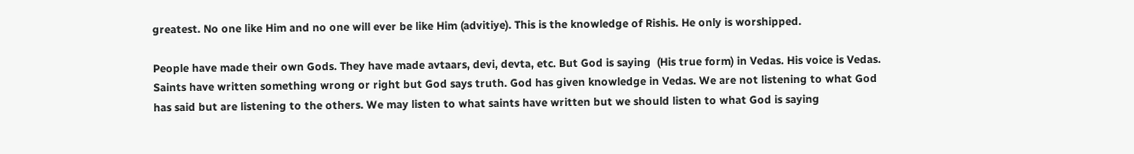greatest. No one like Him and no one will ever be like Him (advitiye). This is the knowledge of Rishis. He only is worshipped.

People have made their own Gods. They have made avtaars, devi, devta, etc. But God is saying  (His true form) in Vedas. His voice is Vedas. Saints have written something wrong or right but God says truth. God has given knowledge in Vedas. We are not listening to what God has said but are listening to the others. We may listen to what saints have written but we should listen to what God is saying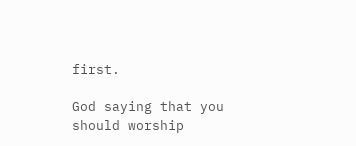first.

God saying that you should worship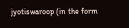jyotiswaroop (in the form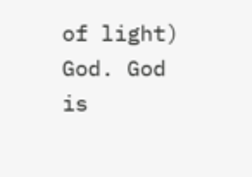of light) God. God is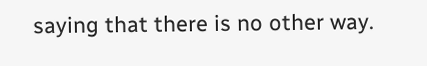saying that there is no other way.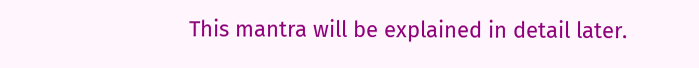This mantra will be explained in detail later.